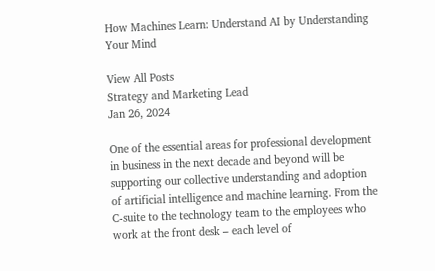How Machines Learn: Understand AI by Understanding Your Mind

View All Posts
Strategy and Marketing Lead
Jan 26, 2024

One of the essential areas for professional development in business in the next decade and beyond will be supporting our collective understanding and adoption of artificial intelligence and machine learning. From the C-suite to the technology team to the employees who work at the front desk – each level of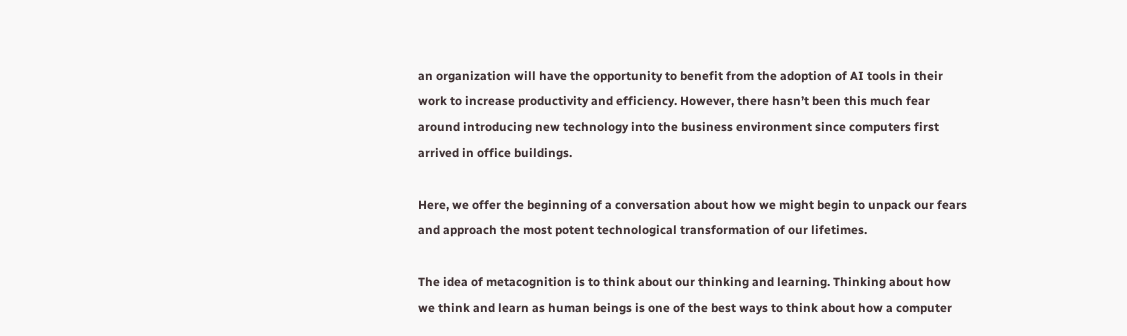an organization will have the opportunity to benefit from the adoption of AI tools in their work to increase productivity and efficiency. However, there hasn’t been this much fear around introducing new technology into the business environment since computers first arrived in office buildings.

Here, we offer the beginning of a conversation about how we might begin to unpack our fears and approach the most potent technological transformation of our lifetimes.

The idea of metacognition is to think about our thinking and learning. Thinking about how we think and learn as human beings is one of the best ways to think about how a computer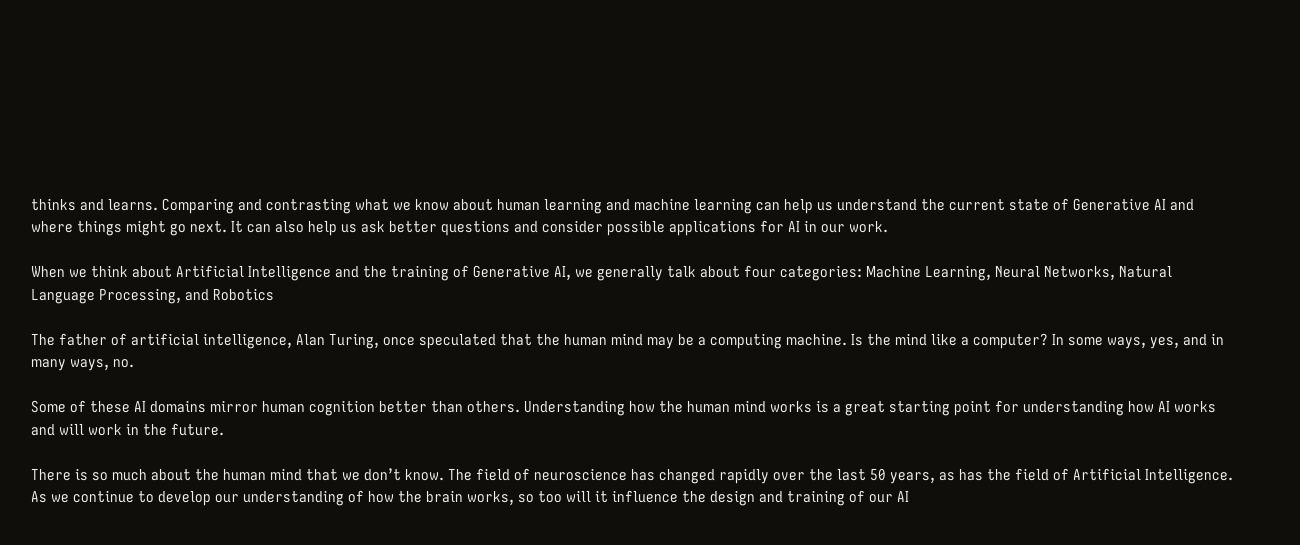thinks and learns. Comparing and contrasting what we know about human learning and machine learning can help us understand the current state of Generative AI and where things might go next. It can also help us ask better questions and consider possible applications for AI in our work.

When we think about Artificial Intelligence and the training of Generative AI, we generally talk about four categories: Machine Learning, Neural Networks, Natural Language Processing, and Robotics

The father of artificial intelligence, Alan Turing, once speculated that the human mind may be a computing machine. Is the mind like a computer? In some ways, yes, and in many ways, no.

Some of these AI domains mirror human cognition better than others. Understanding how the human mind works is a great starting point for understanding how AI works and will work in the future.

There is so much about the human mind that we don’t know. The field of neuroscience has changed rapidly over the last 50 years, as has the field of Artificial Intelligence. As we continue to develop our understanding of how the brain works, so too will it influence the design and training of our AI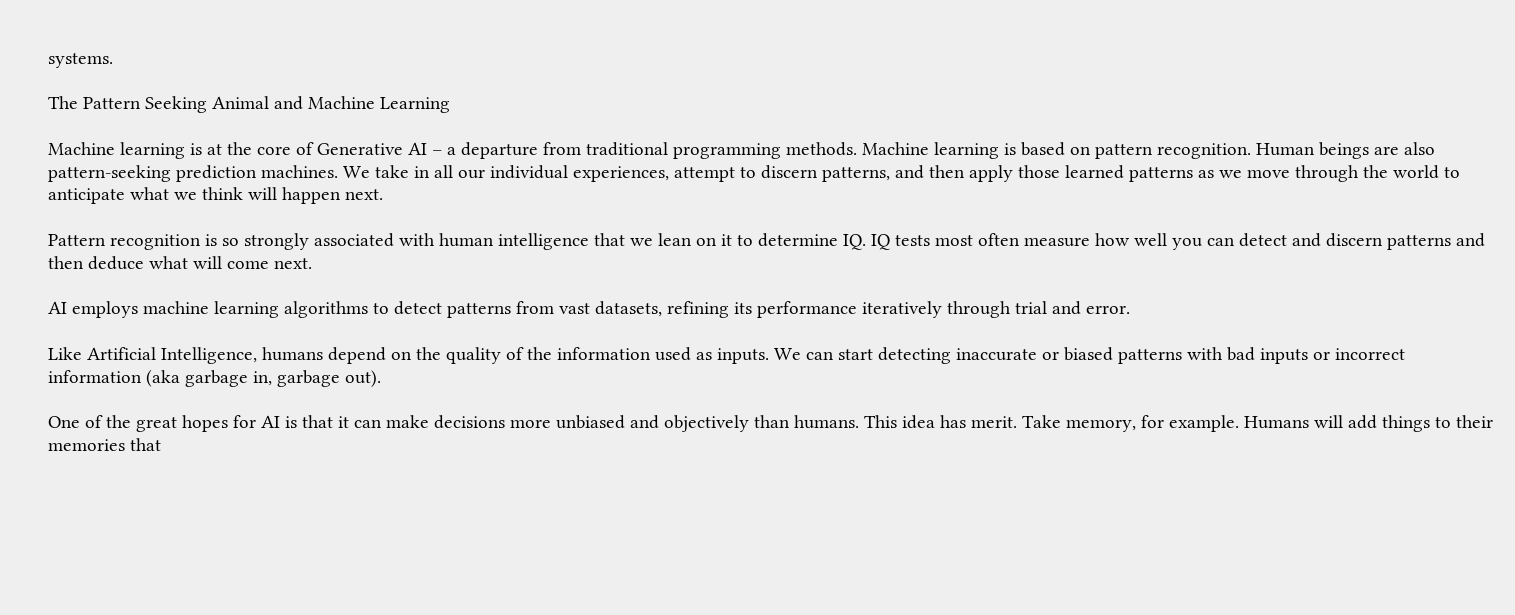systems.

The Pattern Seeking Animal and Machine Learning

Machine learning is at the core of Generative AI – a departure from traditional programming methods. Machine learning is based on pattern recognition. Human beings are also pattern-seeking prediction machines. We take in all our individual experiences, attempt to discern patterns, and then apply those learned patterns as we move through the world to anticipate what we think will happen next.

Pattern recognition is so strongly associated with human intelligence that we lean on it to determine IQ. IQ tests most often measure how well you can detect and discern patterns and then deduce what will come next.

AI employs machine learning algorithms to detect patterns from vast datasets, refining its performance iteratively through trial and error.

Like Artificial Intelligence, humans depend on the quality of the information used as inputs. We can start detecting inaccurate or biased patterns with bad inputs or incorrect information (aka garbage in, garbage out).

One of the great hopes for AI is that it can make decisions more unbiased and objectively than humans. This idea has merit. Take memory, for example. Humans will add things to their memories that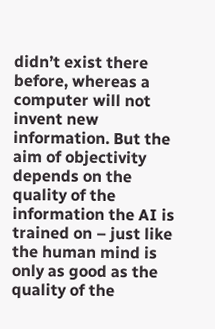didn’t exist there before, whereas a computer will not invent new information. But the aim of objectivity depends on the quality of the information the AI is trained on – just like the human mind is only as good as the quality of the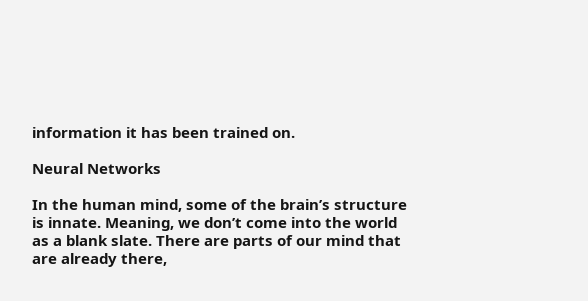information it has been trained on.

Neural Networks

In the human mind, some of the brain’s structure is innate. Meaning, we don’t come into the world as a blank slate. There are parts of our mind that are already there,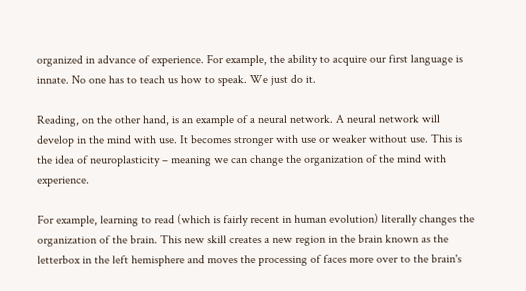organized in advance of experience. For example, the ability to acquire our first language is innate. No one has to teach us how to speak. We just do it.

Reading, on the other hand, is an example of a neural network. A neural network will develop in the mind with use. It becomes stronger with use or weaker without use. This is the idea of neuroplasticity – meaning we can change the organization of the mind with experience.

For example, learning to read (which is fairly recent in human evolution) literally changes the organization of the brain. This new skill creates a new region in the brain known as the letterbox in the left hemisphere and moves the processing of faces more over to the brain's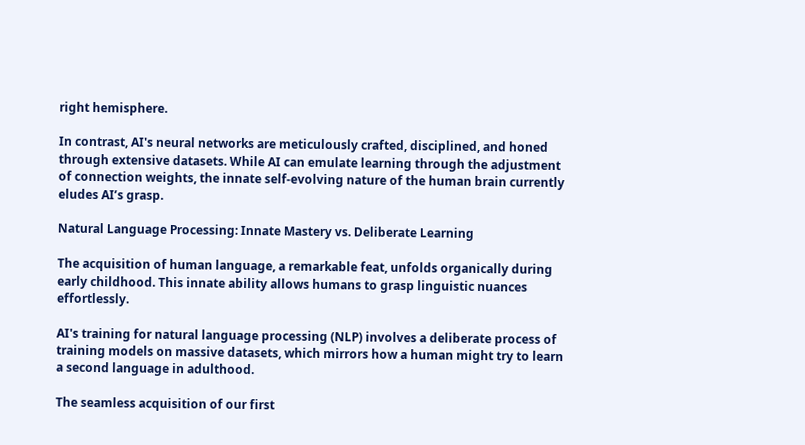right hemisphere.

In contrast, AI's neural networks are meticulously crafted, disciplined, and honed through extensive datasets. While AI can emulate learning through the adjustment of connection weights, the innate self-evolving nature of the human brain currently eludes AI’s grasp.

Natural Language Processing: Innate Mastery vs. Deliberate Learning

The acquisition of human language, a remarkable feat, unfolds organically during early childhood. This innate ability allows humans to grasp linguistic nuances effortlessly.

AI's training for natural language processing (NLP) involves a deliberate process of training models on massive datasets, which mirrors how a human might try to learn a second language in adulthood.

The seamless acquisition of our first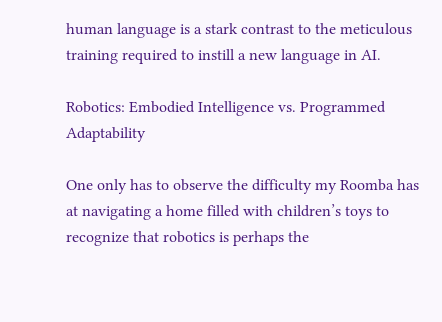human language is a stark contrast to the meticulous training required to instill a new language in AI.

Robotics: Embodied Intelligence vs. Programmed Adaptability

One only has to observe the difficulty my Roomba has at navigating a home filled with children’s toys to recognize that robotics is perhaps the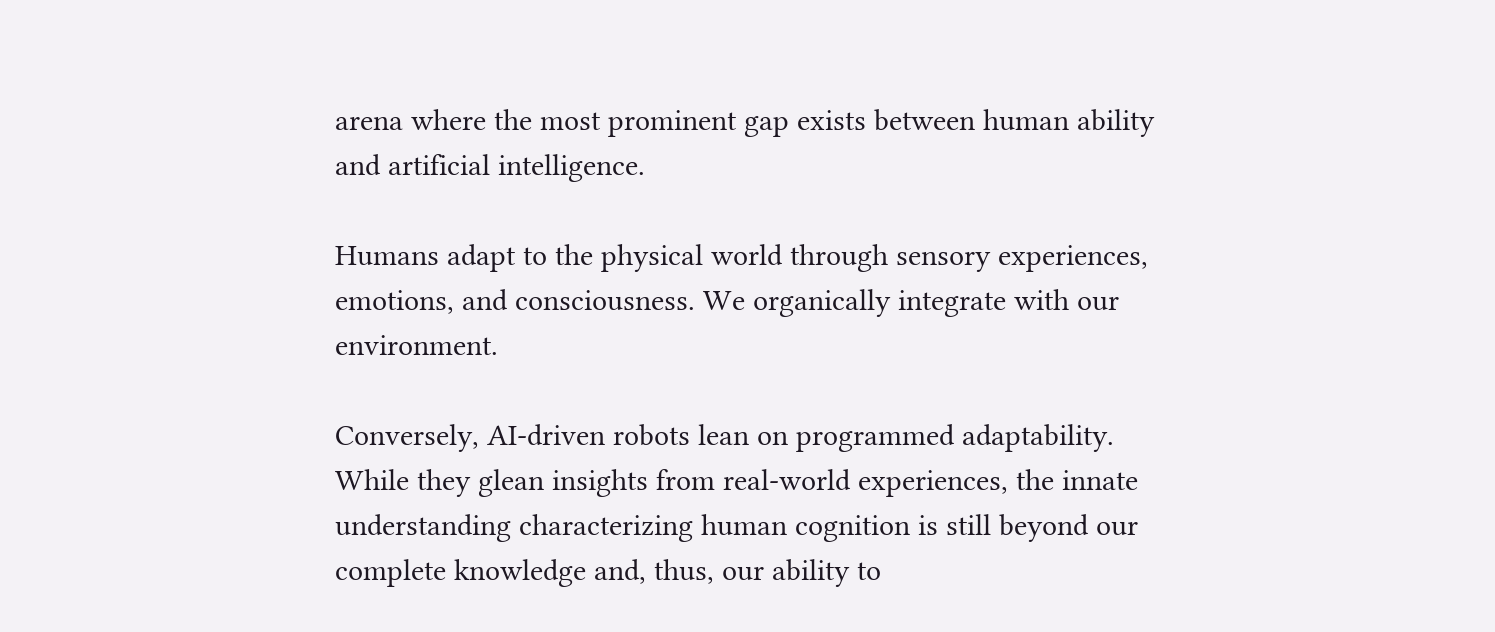arena where the most prominent gap exists between human ability and artificial intelligence.

Humans adapt to the physical world through sensory experiences, emotions, and consciousness. We organically integrate with our environment.

Conversely, AI-driven robots lean on programmed adaptability. While they glean insights from real-world experiences, the innate understanding characterizing human cognition is still beyond our complete knowledge and, thus, our ability to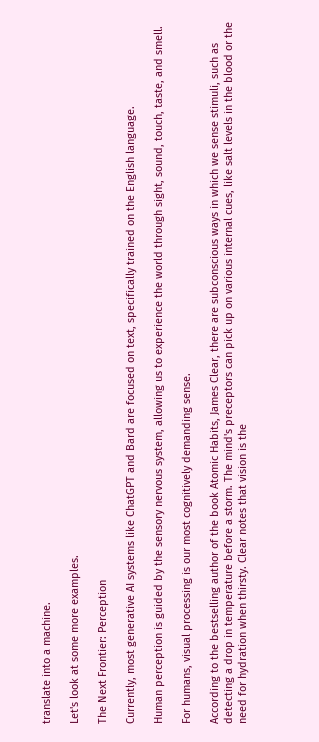translate into a machine.

Let's look at some more examples.

The Next Frontier: Perception

Currently, most generative AI systems like ChatGPT and Bard are focused on text, specifically trained on the English language.

Human perception is guided by the sensory nervous system, allowing us to experience the world through sight, sound, touch, taste, and smell.

For humans, visual processing is our most cognitively demanding sense.

According to the bestselling author of the book Atomic Habits, James Clear, there are subconscious ways in which we sense stimuli, such as detecting a drop in temperature before a storm. The mind's preceptors can pick up on various internal cues, like salt levels in the blood or the need for hydration when thirsty. Clear notes that vision is the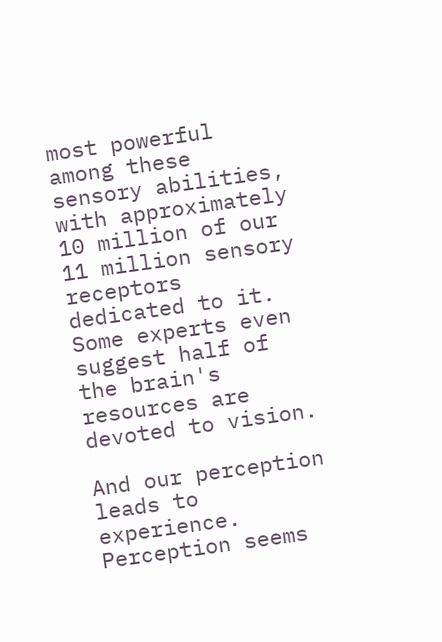most powerful among these sensory abilities, with approximately 10 million of our 11 million sensory receptors dedicated to it. Some experts even suggest half of the brain's resources are devoted to vision.

And our perception leads to experience. Perception seems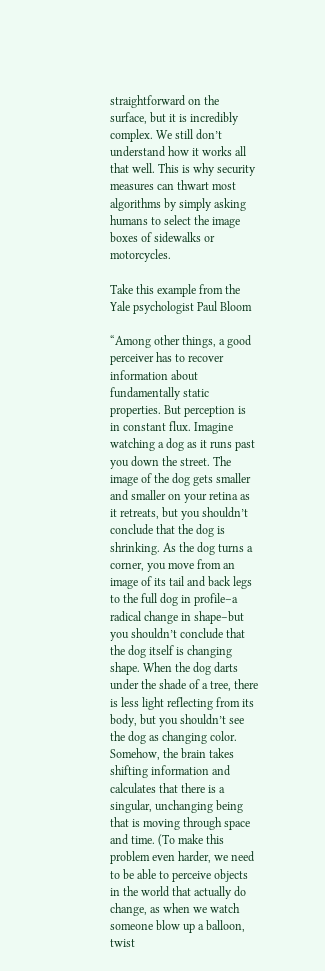straightforward on the surface, but it is incredibly complex. We still don’t understand how it works all that well. This is why security measures can thwart most algorithms by simply asking humans to select the image boxes of sidewalks or motorcycles.

Take this example from the Yale psychologist Paul Bloom

“Among other things, a good perceiver has to recover information about fundamentally static properties. But perception is in constant flux. Imagine watching a dog as it runs past you down the street. The image of the dog gets smaller and smaller on your retina as it retreats, but you shouldn’t conclude that the dog is shrinking. As the dog turns a corner, you move from an image of its tail and back legs to the full dog in profile–a radical change in shape–but you shouldn’t conclude that the dog itself is changing shape. When the dog darts under the shade of a tree, there is less light reflecting from its body, but you shouldn’t see the dog as changing color. Somehow, the brain takes shifting information and calculates that there is a singular, unchanging being that is moving through space and time. (To make this problem even harder, we need to be able to perceive objects in the world that actually do change, as when we watch someone blow up a balloon, twist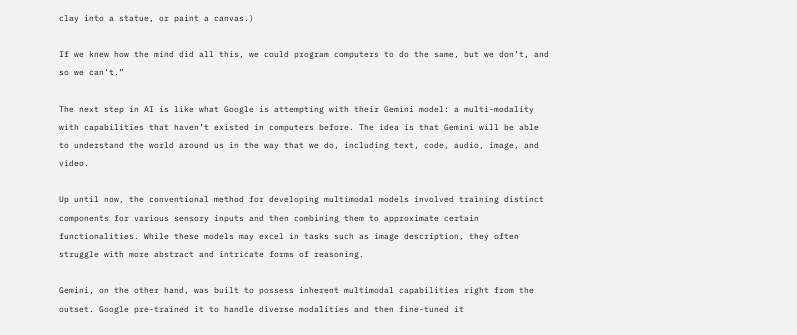clay into a statue, or paint a canvas.)

If we knew how the mind did all this, we could program computers to do the same, but we don’t, and so we can’t.”

The next step in AI is like what Google is attempting with their Gemini model: a multi-modality with capabilities that haven’t existed in computers before. The idea is that Gemini will be able to understand the world around us in the way that we do, including text, code, audio, image, and video.

Up until now, the conventional method for developing multimodal models involved training distinct components for various sensory inputs and then combining them to approximate certain functionalities. While these models may excel in tasks such as image description, they often struggle with more abstract and intricate forms of reasoning.

Gemini, on the other hand, was built to possess inherent multimodal capabilities right from the outset. Google pre-trained it to handle diverse modalities and then fine-tuned it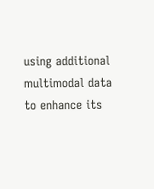using additional multimodal data to enhance its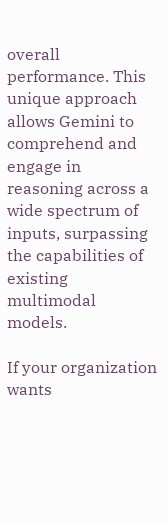overall performance. This unique approach allows Gemini to comprehend and engage in reasoning across a wide spectrum of inputs, surpassing the capabilities of existing multimodal models.

If your organization wants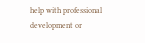help with professional development or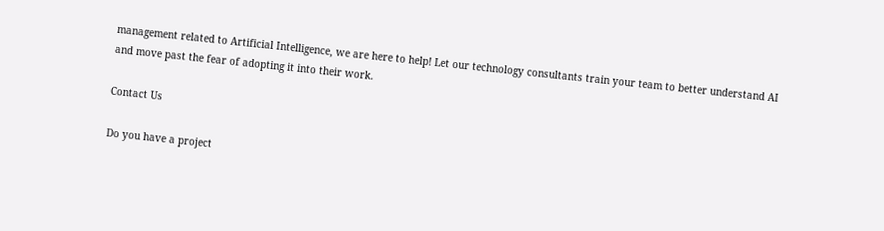management related to Artificial Intelligence, we are here to help! Let our technology consultants train your team to better understand AI and move past the fear of adopting it into their work.

Contact Us

Do you have a project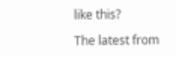like this?

The latest from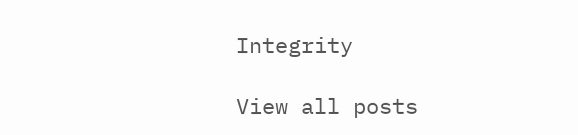Integrity

View all posts